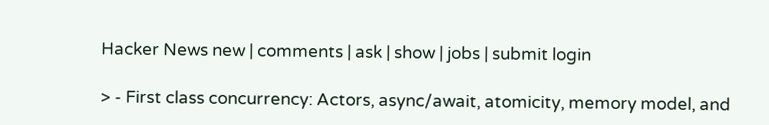Hacker News new | comments | ask | show | jobs | submit login

> - First class concurrency: Actors, async/await, atomicity, memory model, and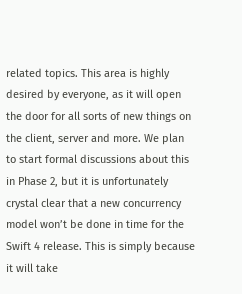related topics. This area is highly desired by everyone, as it will open the door for all sorts of new things on the client, server and more. We plan to start formal discussions about this in Phase 2, but it is unfortunately crystal clear that a new concurrency model won’t be done in time for the Swift 4 release. This is simply because it will take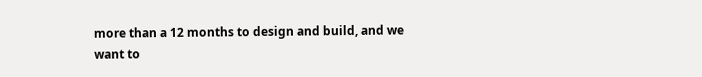more than a 12 months to design and build, and we want to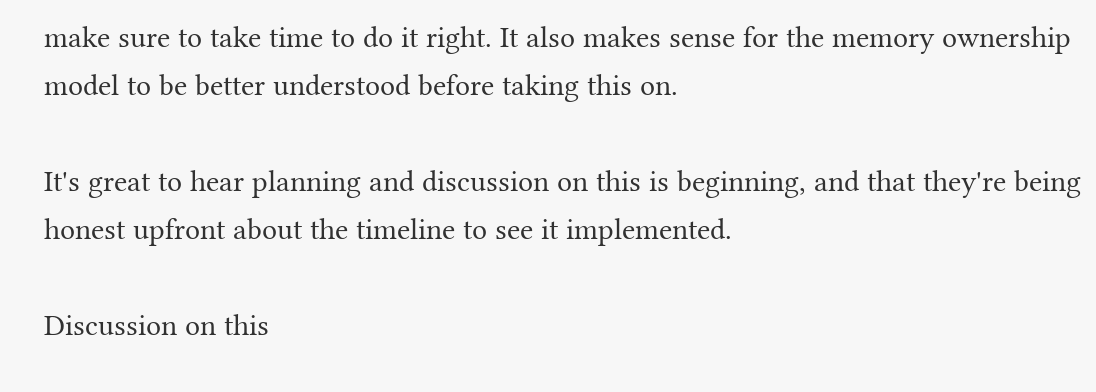make sure to take time to do it right. It also makes sense for the memory ownership model to be better understood before taking this on.

It's great to hear planning and discussion on this is beginning, and that they're being honest upfront about the timeline to see it implemented.

Discussion on this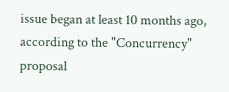issue began at least 10 months ago, according to the "Concurrency" proposal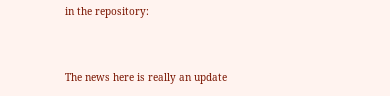in the repository:


The news here is really an update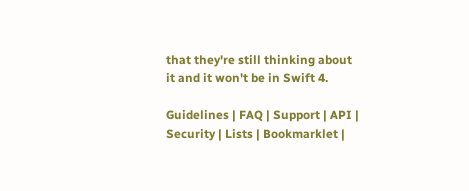that they're still thinking about it and it won't be in Swift 4.

Guidelines | FAQ | Support | API | Security | Lists | Bookmarklet |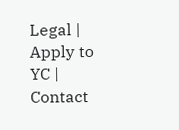Legal | Apply to YC | Contact